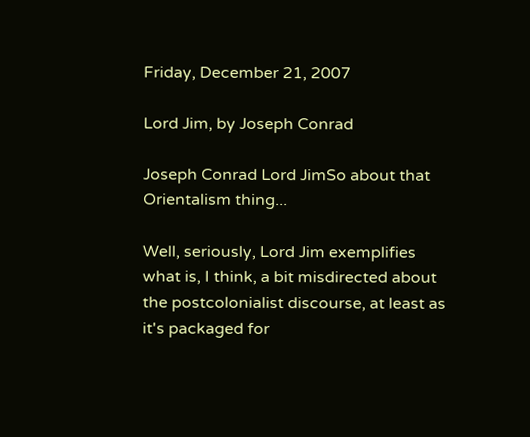Friday, December 21, 2007

Lord Jim, by Joseph Conrad

Joseph Conrad Lord JimSo about that Orientalism thing...

Well, seriously, Lord Jim exemplifies what is, I think, a bit misdirected about the postcolonialist discourse, at least as it's packaged for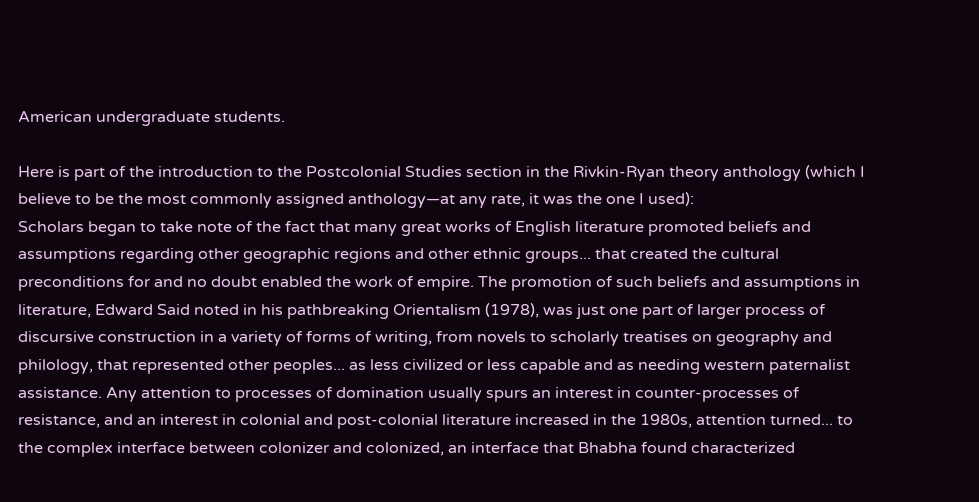American undergraduate students.

Here is part of the introduction to the Postcolonial Studies section in the Rivkin-Ryan theory anthology (which I believe to be the most commonly assigned anthology—at any rate, it was the one I used):
Scholars began to take note of the fact that many great works of English literature promoted beliefs and assumptions regarding other geographic regions and other ethnic groups... that created the cultural preconditions for and no doubt enabled the work of empire. The promotion of such beliefs and assumptions in literature, Edward Said noted in his pathbreaking Orientalism (1978), was just one part of larger process of discursive construction in a variety of forms of writing, from novels to scholarly treatises on geography and philology, that represented other peoples... as less civilized or less capable and as needing western paternalist assistance. Any attention to processes of domination usually spurs an interest in counter-processes of resistance, and an interest in colonial and post-colonial literature increased in the 1980s, attention turned... to the complex interface between colonizer and colonized, an interface that Bhabha found characterized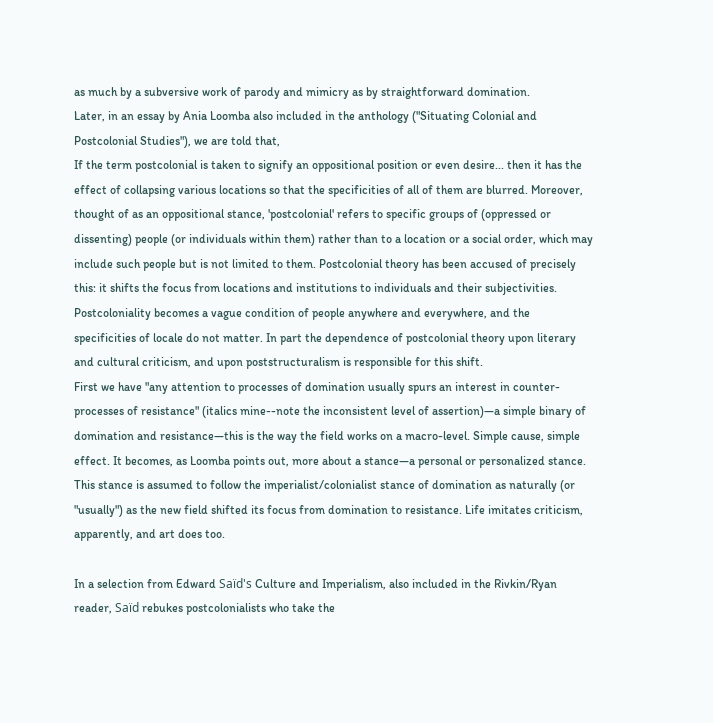as much by a subversive work of parody and mimicry as by straightforward domination.
Later, in an essay by Ania Loomba also included in the anthology ("Situating Colonial and Postcolonial Studies"), we are told that,
If the term postcolonial is taken to signify an oppositional position or even desire... then it has the effect of collapsing various locations so that the specificities of all of them are blurred. Moreover, thought of as an oppositional stance, 'postcolonial' refers to specific groups of (oppressed or dissenting) people (or individuals within them) rather than to a location or a social order, which may include such people but is not limited to them. Postcolonial theory has been accused of precisely this: it shifts the focus from locations and institutions to individuals and their subjectivities. Postcoloniality becomes a vague condition of people anywhere and everywhere, and the specificities of locale do not matter. In part the dependence of postcolonial theory upon literary and cultural criticism, and upon poststructuralism is responsible for this shift.
First we have "any attention to processes of domination usually spurs an interest in counter-processes of resistance" (italics mine--note the inconsistent level of assertion)—a simple binary of domination and resistance—this is the way the field works on a macro-level. Simple cause, simple effect. It becomes, as Loomba points out, more about a stance—a personal or personalized stance. This stance is assumed to follow the imperialist/colonialist stance of domination as naturally (or "usually") as the new field shifted its focus from domination to resistance. Life imitates criticism, apparently, and art does too.

In a selection from Edward Saïd's Culture and Imperialism, also included in the Rivkin/Ryan reader, Saïd rebukes postcolonialists who take the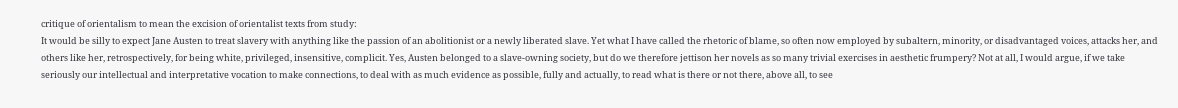critique of orientalism to mean the excision of orientalist texts from study:
It would be silly to expect Jane Austen to treat slavery with anything like the passion of an abolitionist or a newly liberated slave. Yet what I have called the rhetoric of blame, so often now employed by subaltern, minority, or disadvantaged voices, attacks her, and others like her, retrospectively, for being white, privileged, insensitive, complicit. Yes, Austen belonged to a slave-owning society, but do we therefore jettison her novels as so many trivial exercises in aesthetic frumpery? Not at all, I would argue, if we take seriously our intellectual and interpretative vocation to make connections, to deal with as much evidence as possible, fully and actually, to read what is there or not there, above all, to see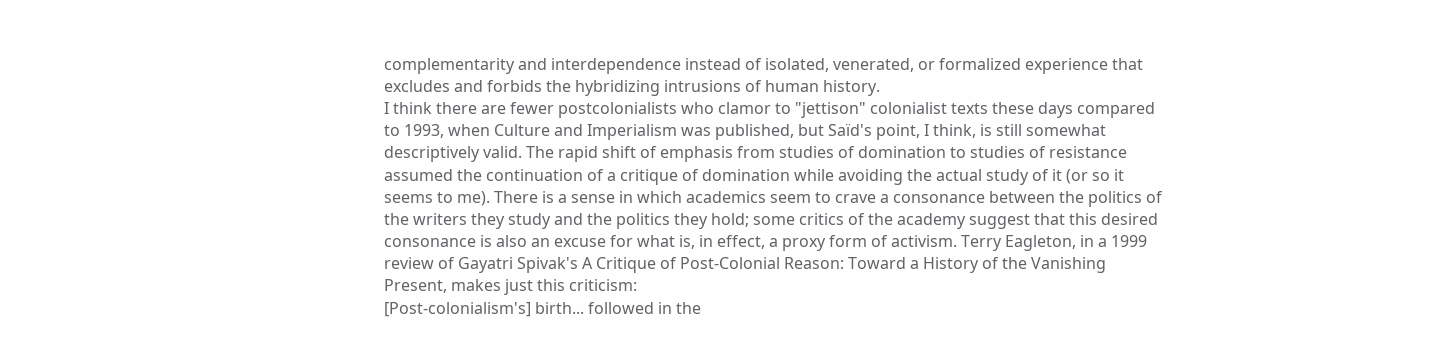complementarity and interdependence instead of isolated, venerated, or formalized experience that excludes and forbids the hybridizing intrusions of human history.
I think there are fewer postcolonialists who clamor to "jettison" colonialist texts these days compared to 1993, when Culture and Imperialism was published, but Saïd's point, I think, is still somewhat descriptively valid. The rapid shift of emphasis from studies of domination to studies of resistance assumed the continuation of a critique of domination while avoiding the actual study of it (or so it seems to me). There is a sense in which academics seem to crave a consonance between the politics of the writers they study and the politics they hold; some critics of the academy suggest that this desired consonance is also an excuse for what is, in effect, a proxy form of activism. Terry Eagleton, in a 1999 review of Gayatri Spivak's A Critique of Post-Colonial Reason: Toward a History of the Vanishing Present, makes just this criticism:
[Post-colonialism's] birth... followed in the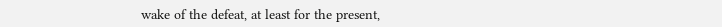wake of the defeat, at least for the present,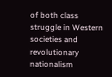of both class struggle in Western societies and revolutionary nationalism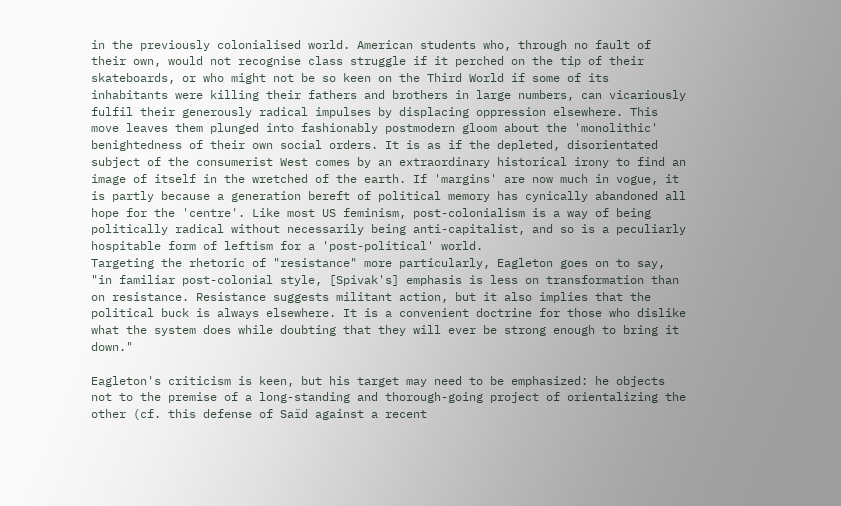in the previously colonialised world. American students who, through no fault of their own, would not recognise class struggle if it perched on the tip of their skateboards, or who might not be so keen on the Third World if some of its inhabitants were killing their fathers and brothers in large numbers, can vicariously fulfil their generously radical impulses by displacing oppression elsewhere. This move leaves them plunged into fashionably postmodern gloom about the 'monolithic' benightedness of their own social orders. It is as if the depleted, disorientated subject of the consumerist West comes by an extraordinary historical irony to find an image of itself in the wretched of the earth. If 'margins' are now much in vogue, it is partly because a generation bereft of political memory has cynically abandoned all hope for the 'centre'. Like most US feminism, post-colonialism is a way of being politically radical without necessarily being anti-capitalist, and so is a peculiarly hospitable form of leftism for a 'post-political' world.
Targeting the rhetoric of "resistance" more particularly, Eagleton goes on to say, "in familiar post-colonial style, [Spivak's] emphasis is less on transformation than on resistance. Resistance suggests militant action, but it also implies that the political buck is always elsewhere. It is a convenient doctrine for those who dislike what the system does while doubting that they will ever be strong enough to bring it down."

Eagleton's criticism is keen, but his target may need to be emphasized: he objects not to the premise of a long-standing and thorough-going project of orientalizing the other (cf. this defense of Saïd against a recent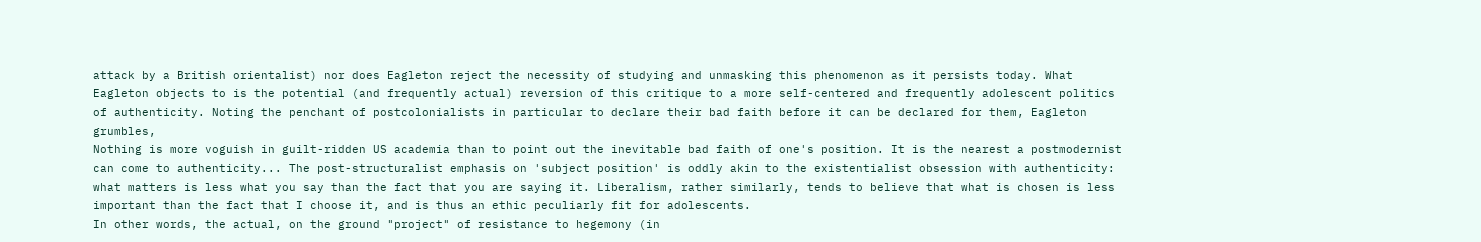attack by a British orientalist) nor does Eagleton reject the necessity of studying and unmasking this phenomenon as it persists today. What Eagleton objects to is the potential (and frequently actual) reversion of this critique to a more self-centered and frequently adolescent politics of authenticity. Noting the penchant of postcolonialists in particular to declare their bad faith before it can be declared for them, Eagleton grumbles,
Nothing is more voguish in guilt-ridden US academia than to point out the inevitable bad faith of one's position. It is the nearest a postmodernist can come to authenticity... The post-structuralist emphasis on 'subject position' is oddly akin to the existentialist obsession with authenticity: what matters is less what you say than the fact that you are saying it. Liberalism, rather similarly, tends to believe that what is chosen is less important than the fact that I choose it, and is thus an ethic peculiarly fit for adolescents.
In other words, the actual, on the ground "project" of resistance to hegemony (in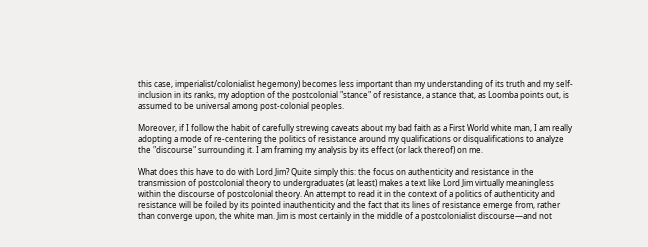this case, imperialist/colonialist hegemony) becomes less important than my understanding of its truth and my self-inclusion in its ranks, my adoption of the postcolonial "stance" of resistance, a stance that, as Loomba points out, is assumed to be universal among post-colonial peoples.

Moreover, if I follow the habit of carefully strewing caveats about my bad faith as a First World white man, I am really adopting a mode of re-centering the politics of resistance around my qualifications or disqualifications to analyze the "discourse" surrounding it. I am framing my analysis by its effect (or lack thereof) on me.

What does this have to do with Lord Jim? Quite simply this: the focus on authenticity and resistance in the transmission of postcolonial theory to undergraduates (at least) makes a text like Lord Jim virtually meaningless within the discourse of postcolonial theory. An attempt to read it in the context of a politics of authenticity and resistance will be foiled by its pointed inauthenticity and the fact that its lines of resistance emerge from, rather than converge upon, the white man. Jim is most certainly in the middle of a postcolonialist discourse—and not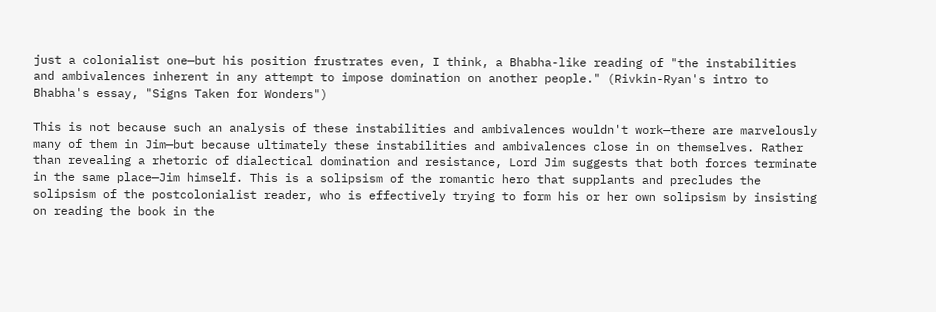just a colonialist one—but his position frustrates even, I think, a Bhabha-like reading of "the instabilities and ambivalences inherent in any attempt to impose domination on another people." (Rivkin-Ryan's intro to Bhabha's essay, "Signs Taken for Wonders")

This is not because such an analysis of these instabilities and ambivalences wouldn't work—there are marvelously many of them in Jim—but because ultimately these instabilities and ambivalences close in on themselves. Rather than revealing a rhetoric of dialectical domination and resistance, Lord Jim suggests that both forces terminate in the same place—Jim himself. This is a solipsism of the romantic hero that supplants and precludes the solipsism of the postcolonialist reader, who is effectively trying to form his or her own solipsism by insisting on reading the book in the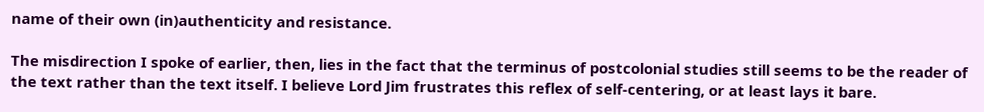name of their own (in)authenticity and resistance.

The misdirection I spoke of earlier, then, lies in the fact that the terminus of postcolonial studies still seems to be the reader of the text rather than the text itself. I believe Lord Jim frustrates this reflex of self-centering, or at least lays it bare.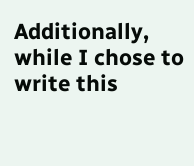Additionally, while I chose to write this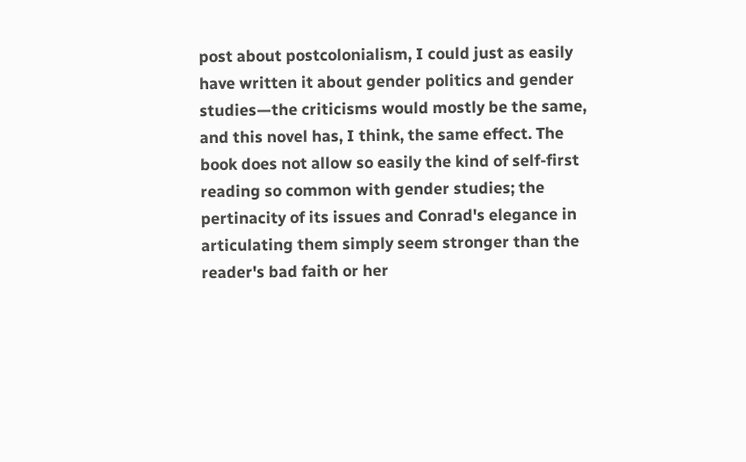post about postcolonialism, I could just as easily have written it about gender politics and gender studies—the criticisms would mostly be the same, and this novel has, I think, the same effect. The book does not allow so easily the kind of self-first reading so common with gender studies; the pertinacity of its issues and Conrad's elegance in articulating them simply seem stronger than the reader's bad faith or her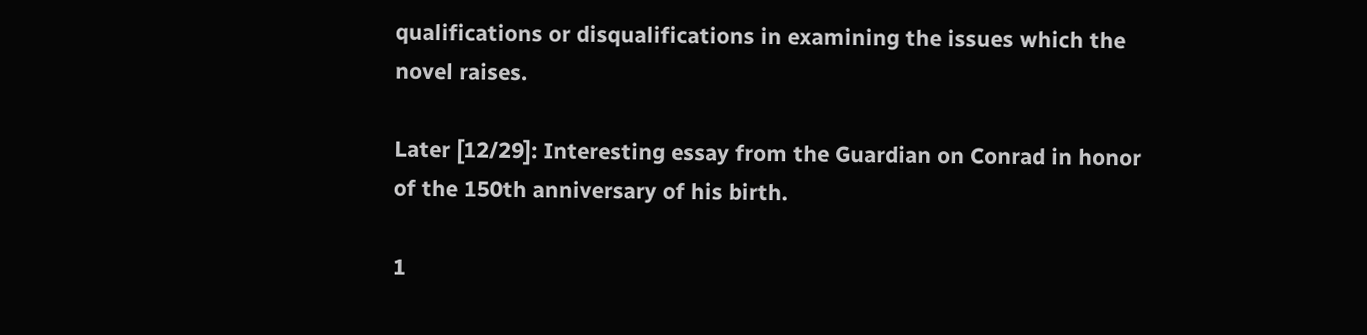qualifications or disqualifications in examining the issues which the novel raises.

Later [12/29]: Interesting essay from the Guardian on Conrad in honor of the 150th anniversary of his birth.

1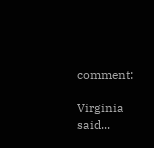comment:

Virginia said...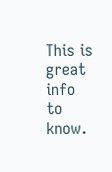This is great info to know.